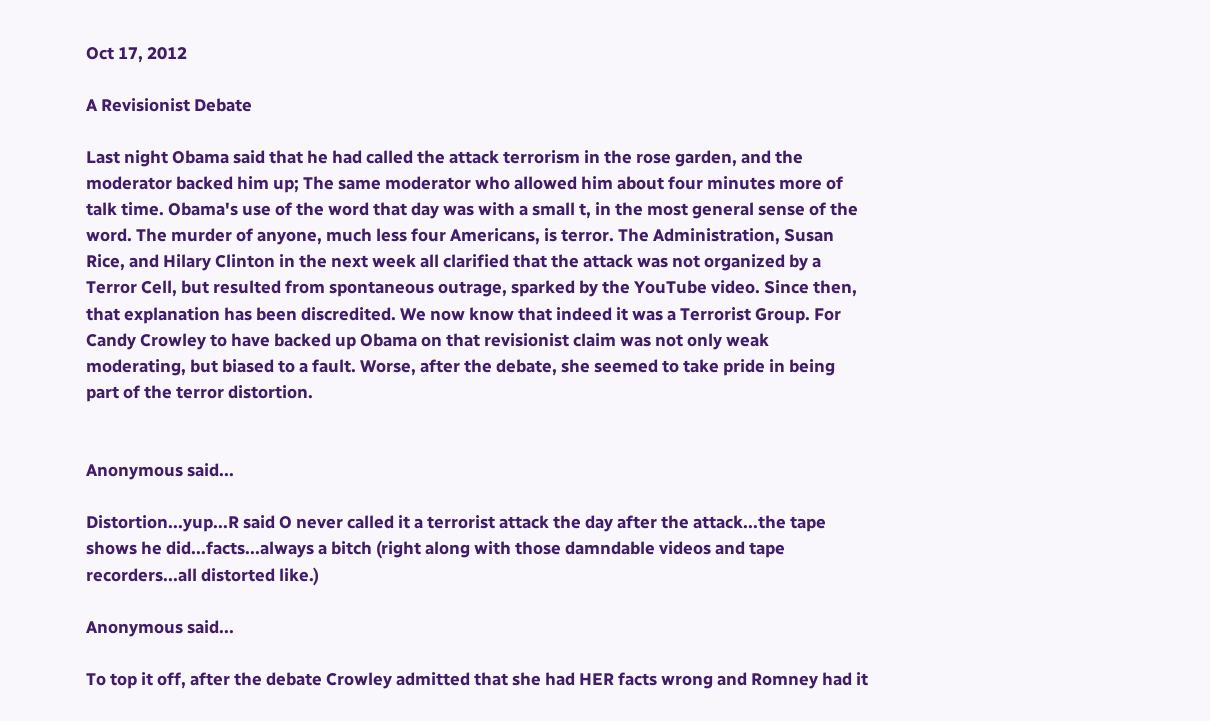Oct 17, 2012

A Revisionist Debate

Last night Obama said that he had called the attack terrorism in the rose garden, and the moderator backed him up; The same moderator who allowed him about four minutes more of talk time. Obama's use of the word that day was with a small t, in the most general sense of the word. The murder of anyone, much less four Americans, is terror. The Administration, Susan Rice, and Hilary Clinton in the next week all clarified that the attack was not organized by a Terror Cell, but resulted from spontaneous outrage, sparked by the YouTube video. Since then, that explanation has been discredited. We now know that indeed it was a Terrorist Group. For Candy Crowley to have backed up Obama on that revisionist claim was not only weak moderating, but biased to a fault. Worse, after the debate, she seemed to take pride in being part of the terror distortion.


Anonymous said...

Distortion...yup...R said O never called it a terrorist attack the day after the attack...the tape shows he did...facts...always a bitch (right along with those damndable videos and tape recorders...all distorted like.)

Anonymous said...

To top it off, after the debate Crowley admitted that she had HER facts wrong and Romney had it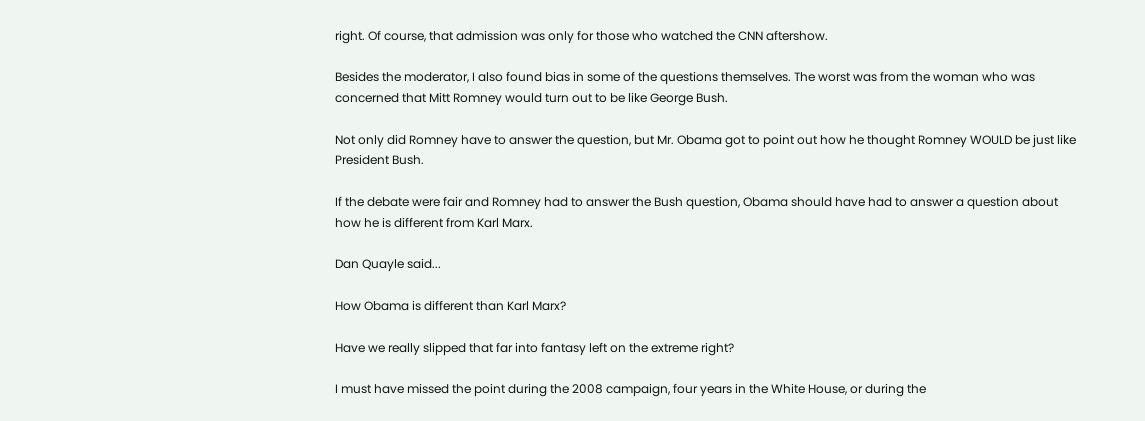right. Of course, that admission was only for those who watched the CNN aftershow.

Besides the moderator, I also found bias in some of the questions themselves. The worst was from the woman who was concerned that Mitt Romney would turn out to be like George Bush.

Not only did Romney have to answer the question, but Mr. Obama got to point out how he thought Romney WOULD be just like President Bush.

If the debate were fair and Romney had to answer the Bush question, Obama should have had to answer a question about how he is different from Karl Marx.

Dan Quayle said...

How Obama is different than Karl Marx?

Have we really slipped that far into fantasy left on the extreme right?

I must have missed the point during the 2008 campaign, four years in the White House, or during the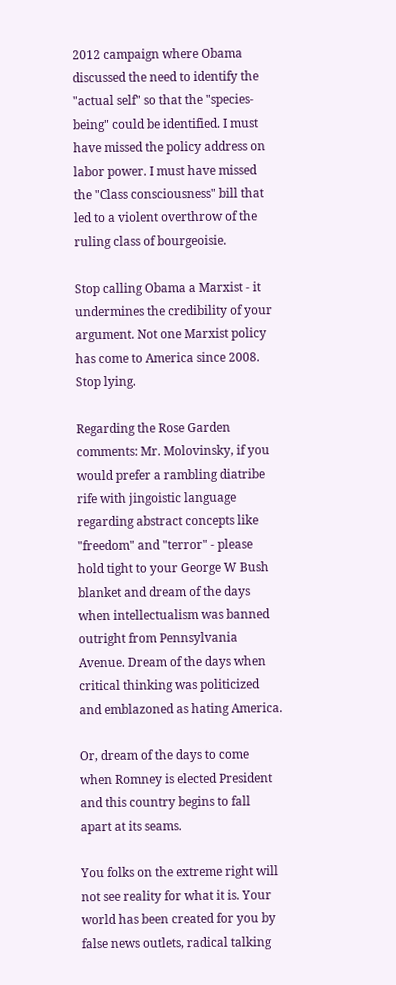2012 campaign where Obama discussed the need to identify the "actual self" so that the "species-being" could be identified. I must have missed the policy address on labor power. I must have missed the "Class consciousness" bill that led to a violent overthrow of the ruling class of bourgeoisie.

Stop calling Obama a Marxist - it undermines the credibility of your argument. Not one Marxist policy has come to America since 2008. Stop lying.

Regarding the Rose Garden comments: Mr. Molovinsky, if you would prefer a rambling diatribe rife with jingoistic language regarding abstract concepts like "freedom" and "terror" - please hold tight to your George W Bush blanket and dream of the days when intellectualism was banned outright from Pennsylvania Avenue. Dream of the days when critical thinking was politicized and emblazoned as hating America.

Or, dream of the days to come when Romney is elected President and this country begins to fall apart at its seams.

You folks on the extreme right will not see reality for what it is. Your world has been created for you by false news outlets, radical talking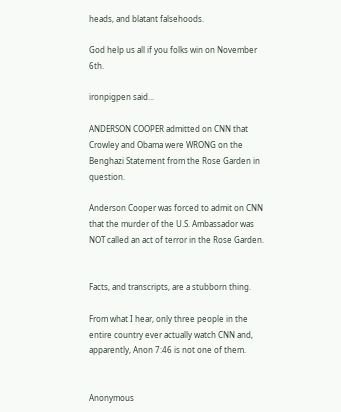heads, and blatant falsehoods.

God help us all if you folks win on November 6th.

ironpigpen said...

ANDERSON COOPER admitted on CNN that Crowley and Obama were WRONG on the Benghazi Statement from the Rose Garden in question.

Anderson Cooper was forced to admit on CNN that the murder of the U.S. Ambassador was NOT called an act of terror in the Rose Garden.


Facts, and transcripts, are a stubborn thing.

From what I hear, only three people in the entire country ever actually watch CNN and, apparently, Anon 7:46 is not one of them.


Anonymous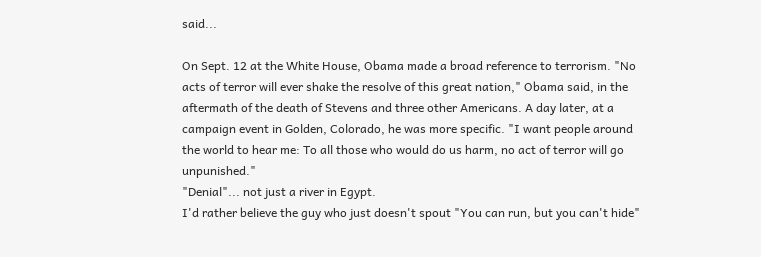said...

On Sept. 12 at the White House, Obama made a broad reference to terrorism. "No acts of terror will ever shake the resolve of this great nation," Obama said, in the aftermath of the death of Stevens and three other Americans. A day later, at a campaign event in Golden, Colorado, he was more specific. "I want people around the world to hear me: To all those who would do us harm, no act of terror will go unpunished."
"Denial"... not just a river in Egypt.
I'd rather believe the guy who just doesn't spout "You can run, but you can't hide"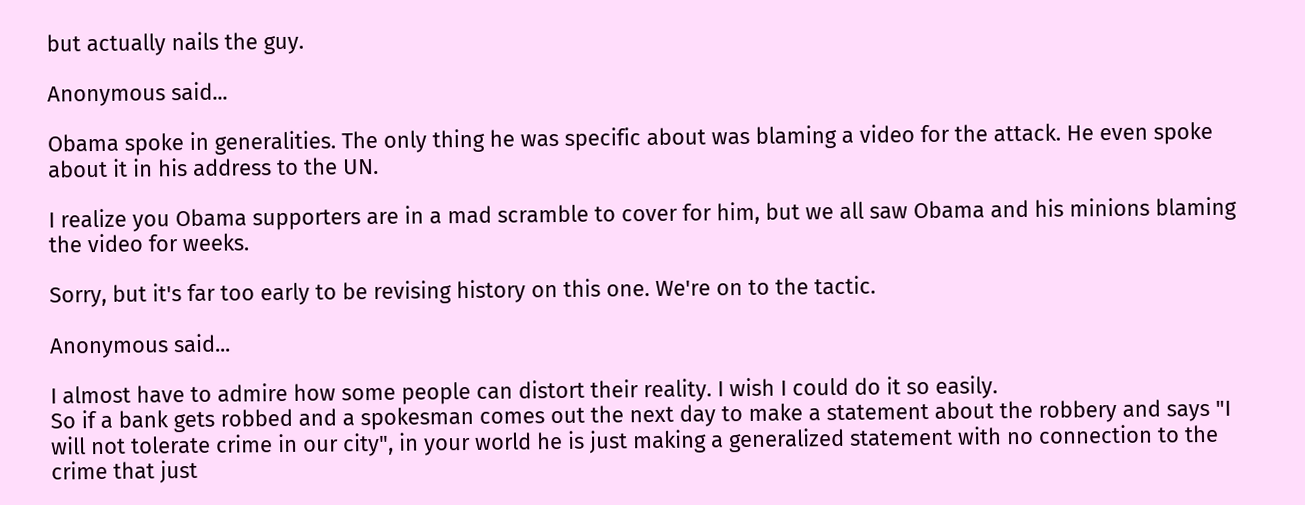but actually nails the guy.

Anonymous said...

Obama spoke in generalities. The only thing he was specific about was blaming a video for the attack. He even spoke about it in his address to the UN.

I realize you Obama supporters are in a mad scramble to cover for him, but we all saw Obama and his minions blaming the video for weeks.

Sorry, but it's far too early to be revising history on this one. We're on to the tactic.

Anonymous said...

I almost have to admire how some people can distort their reality. I wish I could do it so easily.
So if a bank gets robbed and a spokesman comes out the next day to make a statement about the robbery and says "I will not tolerate crime in our city", in your world he is just making a generalized statement with no connection to the crime that just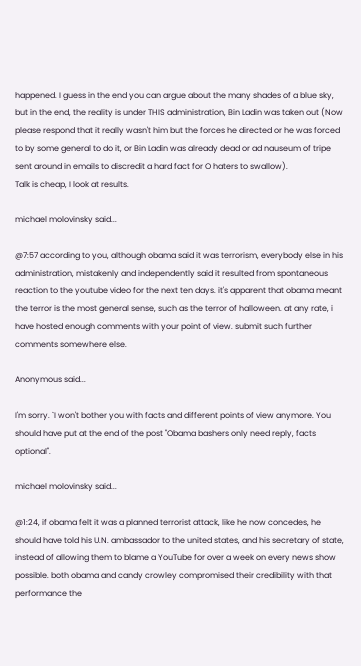happened. I guess in the end you can argue about the many shades of a blue sky, but in the end, the reality is under THIS administration, Bin Ladin was taken out (Now please respond that it really wasn't him but the forces he directed or he was forced to by some general to do it, or Bin Ladin was already dead or ad nauseum of tripe sent around in emails to discredit a hard fact for O haters to swallow).
Talk is cheap, I look at results.

michael molovinsky said...

@7:57 according to you, although obama said it was terrorism, everybody else in his administration, mistakenly and independently said it resulted from spontaneous reaction to the youtube video for the next ten days. it's apparent that obama meant the terror is the most general sense, such as the terror of halloween. at any rate, i have hosted enough comments with your point of view. submit such further comments somewhere else.

Anonymous said...

I'm sorry. `I won't bother you with facts and different points of view anymore. You should have put at the end of the post "Obama bashers only need reply, facts optional".

michael molovinsky said...

@1:24, if obama felt it was a planned terrorist attack, like he now concedes, he should have told his U.N. ambassador to the united states, and his secretary of state, instead of allowing them to blame a YouTube for over a week on every news show possible. both obama and candy crowley compromised their credibility with that performance the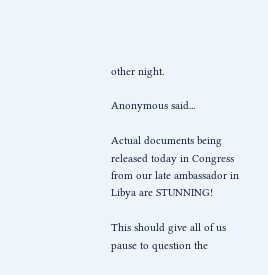other night.

Anonymous said...

Actual documents being released today in Congress from our late ambassador in Libya are STUNNING!

This should give all of us pause to question the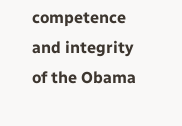competence and integrity of the Obama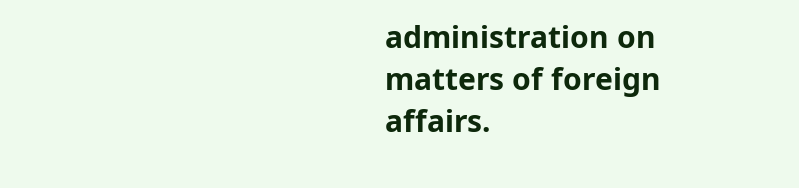administration on matters of foreign affairs.